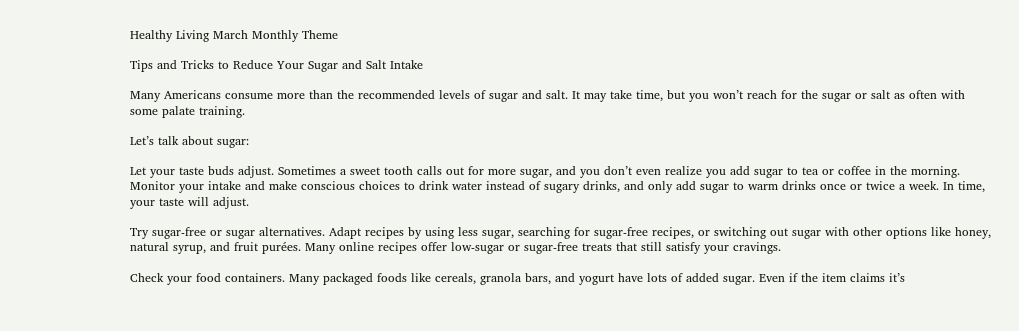Healthy Living March Monthly Theme

Tips and Tricks to Reduce Your Sugar and Salt Intake

Many Americans consume more than the recommended levels of sugar and salt. It may take time, but you won’t reach for the sugar or salt as often with some palate training.

Let’s talk about sugar:

Let your taste buds adjust. Sometimes a sweet tooth calls out for more sugar, and you don’t even realize you add sugar to tea or coffee in the morning. Monitor your intake and make conscious choices to drink water instead of sugary drinks, and only add sugar to warm drinks once or twice a week. In time, your taste will adjust.

Try sugar-free or sugar alternatives. Adapt recipes by using less sugar, searching for sugar-free recipes, or switching out sugar with other options like honey, natural syrup, and fruit purées. Many online recipes offer low-sugar or sugar-free treats that still satisfy your cravings.

Check your food containers. Many packaged foods like cereals, granola bars, and yogurt have lots of added sugar. Even if the item claims it’s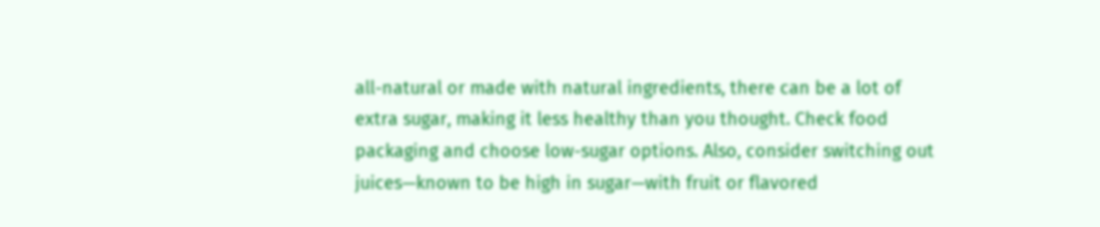all-natural or made with natural ingredients, there can be a lot of extra sugar, making it less healthy than you thought. Check food packaging and choose low-sugar options. Also, consider switching out juices—known to be high in sugar—with fruit or flavored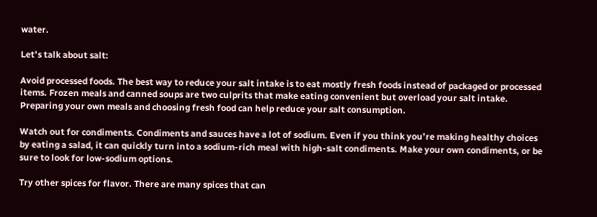water.

Let’s talk about salt:

Avoid processed foods. The best way to reduce your salt intake is to eat mostly fresh foods instead of packaged or processed items. Frozen meals and canned soups are two culprits that make eating convenient but overload your salt intake. Preparing your own meals and choosing fresh food can help reduce your salt consumption.

Watch out for condiments. Condiments and sauces have a lot of sodium. Even if you think you’re making healthy choices by eating a salad, it can quickly turn into a sodium-rich meal with high-salt condiments. Make your own condiments, or be sure to look for low-sodium options.

Try other spices for flavor. There are many spices that can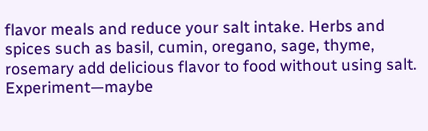flavor meals and reduce your salt intake. Herbs and spices such as basil, cumin, oregano, sage, thyme, rosemary add delicious flavor to food without using salt. Experiment—maybe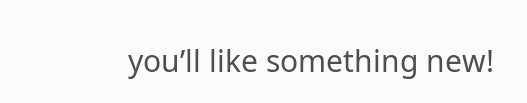you’ll like something new!